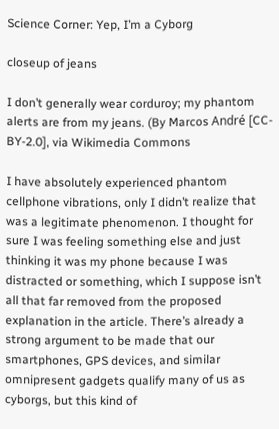Science Corner: Yep, I’m a Cyborg

closeup of jeans

I don’t generally wear corduroy; my phantom alerts are from my jeans. (By Marcos André [CC-BY-2.0], via Wikimedia Commons

I have absolutely experienced phantom cellphone vibrations, only I didn’t realize that was a legitimate phenomenon. I thought for sure I was feeling something else and just thinking it was my phone because I was distracted or something, which I suppose isn’t all that far removed from the proposed explanation in the article. There’s already a strong argument to be made that our smartphones, GPS devices, and similar omnipresent gadgets qualify many of us as cyborgs, but this kind of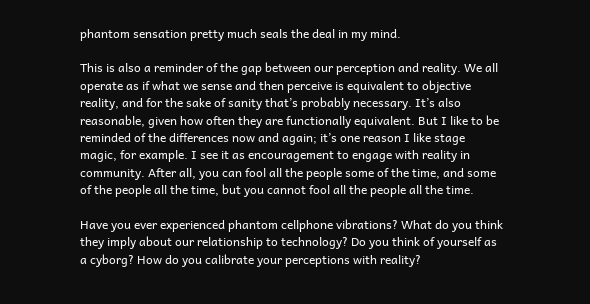phantom sensation pretty much seals the deal in my mind.

This is also a reminder of the gap between our perception and reality. We all operate as if what we sense and then perceive is equivalent to objective reality, and for the sake of sanity that’s probably necessary. It’s also reasonable, given how often they are functionally equivalent. But I like to be reminded of the differences now and again; it’s one reason I like stage magic, for example. I see it as encouragement to engage with reality in community. After all, you can fool all the people some of the time, and some of the people all the time, but you cannot fool all the people all the time.

Have you ever experienced phantom cellphone vibrations? What do you think they imply about our relationship to technology? Do you think of yourself as a cyborg? How do you calibrate your perceptions with reality?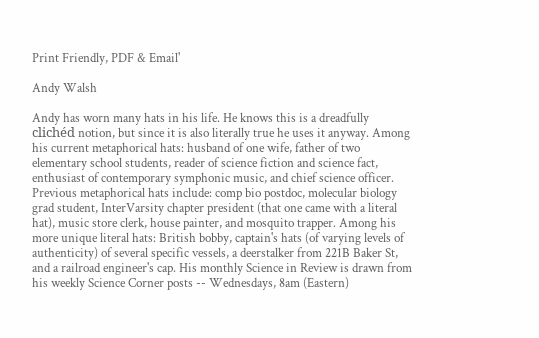Print Friendly, PDF & Email'

Andy Walsh

Andy has worn many hats in his life. He knows this is a dreadfully clichéd notion, but since it is also literally true he uses it anyway. Among his current metaphorical hats: husband of one wife, father of two elementary school students, reader of science fiction and science fact, enthusiast of contemporary symphonic music, and chief science officer. Previous metaphorical hats include: comp bio postdoc, molecular biology grad student, InterVarsity chapter president (that one came with a literal hat), music store clerk, house painter, and mosquito trapper. Among his more unique literal hats: British bobby, captain's hats (of varying levels of authenticity) of several specific vessels, a deerstalker from 221B Baker St, and a railroad engineer's cap. His monthly Science in Review is drawn from his weekly Science Corner posts -- Wednesdays, 8am (Eastern)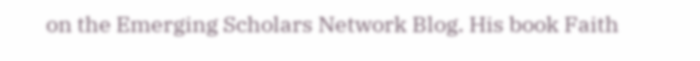on the Emerging Scholars Network Blog. His book Faith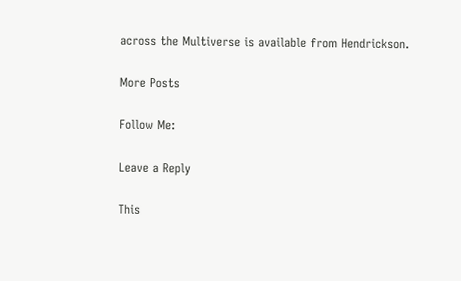across the Multiverse is available from Hendrickson.

More Posts

Follow Me:

Leave a Reply

This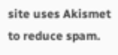site uses Akismet to reduce spam.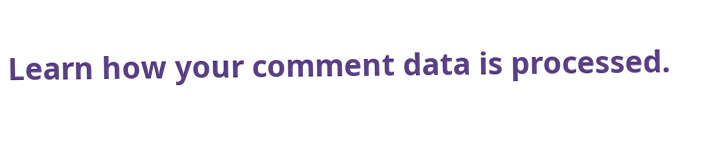Learn how your comment data is processed.